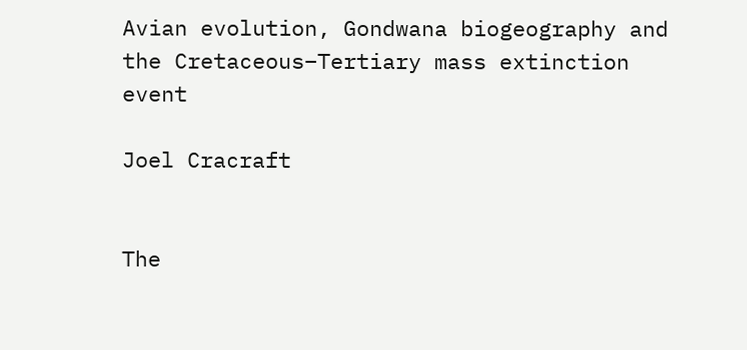Avian evolution, Gondwana biogeography and the Cretaceous–Tertiary mass extinction event

Joel Cracraft


The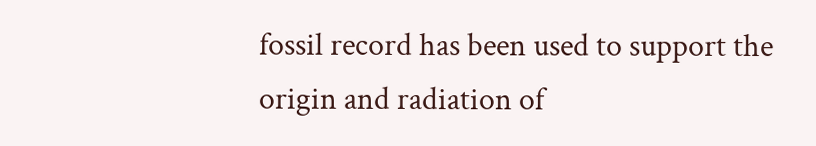fossil record has been used to support the origin and radiation of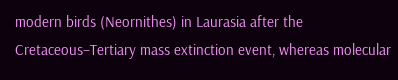modern birds (Neornithes) in Laurasia after the Cretaceous–Tertiary mass extinction event, whereas molecular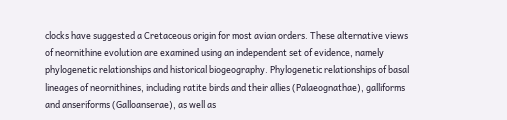clocks have suggested a Cretaceous origin for most avian orders. These alternative views of neornithine evolution are examined using an independent set of evidence, namely phylogenetic relationships and historical biogeography. Phylogenetic relationships of basal lineages of neornithines, including ratite birds and their allies (Palaeognathae), galliforms and anseriforms (Galloanserae), as well as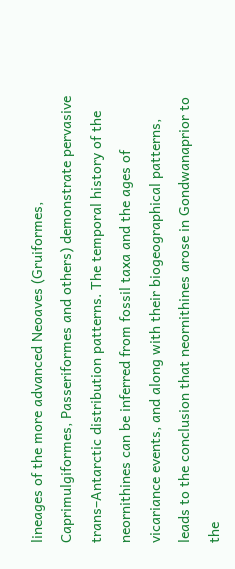lineages of the more advanced Neoaves (Gruiformes, Caprimulgiformes, Passeriformes and others) demonstrate pervasive trans–Antarctic distribution patterns. The temporal history of the neornithines can be inferred from fossil taxa and the ages of vicariance events, and along with their biogeographical patterns, leads to the conclusion that neornithines arose in Gondwanaprior to the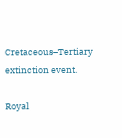Cretaceous–Tertiary extinction event.

Royal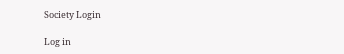Society Login

Log in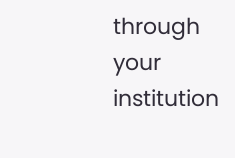through your institution